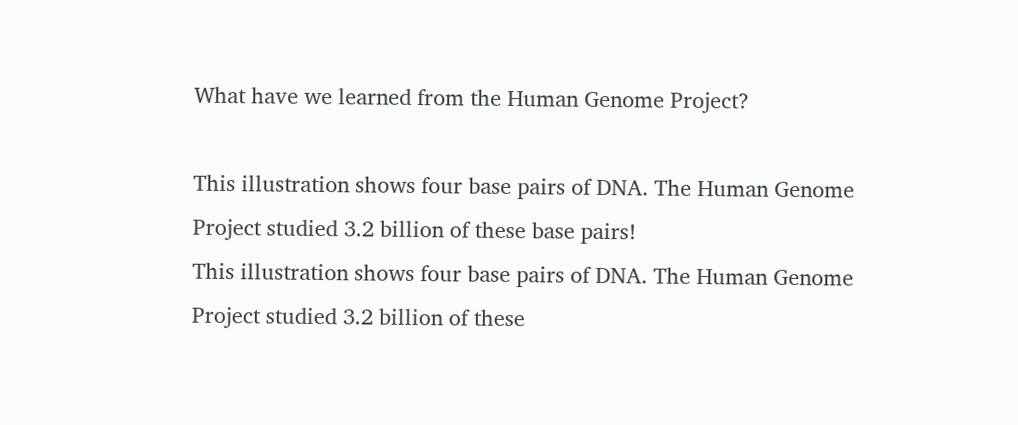What have we learned from the Human Genome Project?

This illustration shows four base pairs of DNA. The Human Genome Project studied 3.2 billion of these base pairs!
This illustration shows four base pairs of DNA. The Human Genome Project studied 3.2 billion of these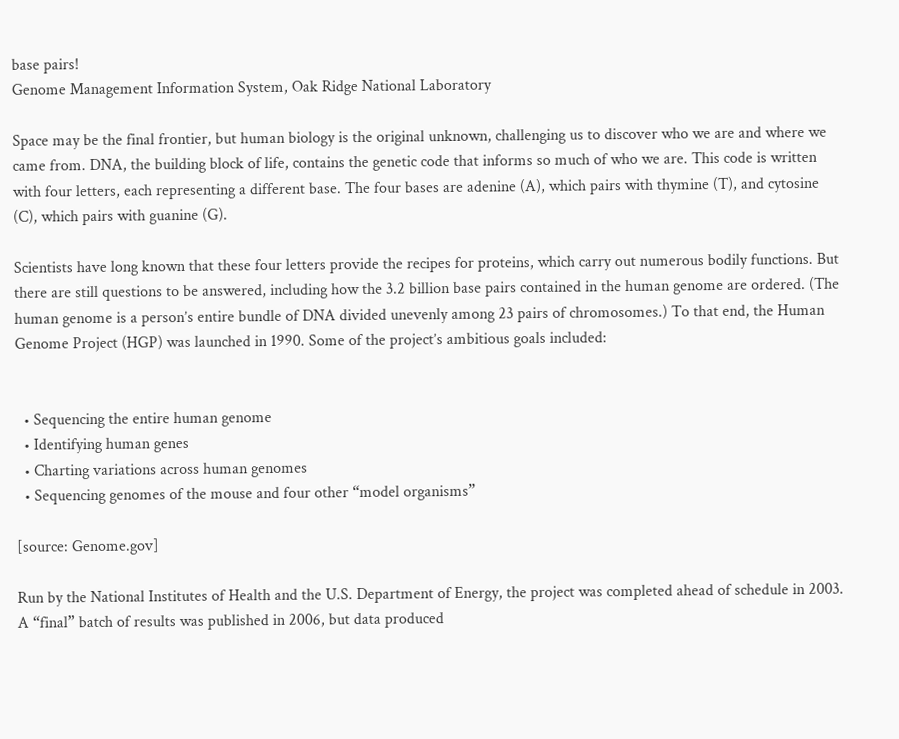base pairs!
Genome Management Information System, Oak Ridge National Laboratory

Space may be the final frontier, but human biology is the original unknown, challenging us to discover who we are and where we came from. DNA, the building block of life, contains the genetic code that informs so much of who we are. This code is written with four letters, each representing a different base. The four bases are adenine (A), which pairs with thymine (T), and cytosine (C), which pairs with guanine (G).

Scientists have long known that these four letters provide the recipes for proteins, which carry out numerous bodily functions. But there are still questions to be answered, including how the 3.2 billion base pairs contained in the human genome are ordered. (The human genome is a person’s entire bundle of DNA divided unevenly among 23 pairs of chromosomes.) To that end, the Human Genome Project (HGP) was launched in 1990. Some of the project’s ambitious goals included:


  • Sequencing the entire human genome
  • Identifying human genes
  • Charting variations across human genomes
  • Sequencing genomes of the mouse and four other “model organisms”

[source: Genome.gov]

Run by the National Institutes of Health and the U.S. Department of Energy, the project was completed ahead of schedule in 2003. A “final” batch of results was published in 2006, but data produced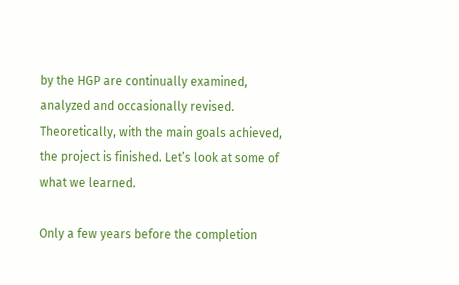by the HGP are continually examined, analyzed and occasionally revised. Theoretically, with the main goals achieved, the project is finished. Let’s look at some of what we learned.

Only a few years before the completion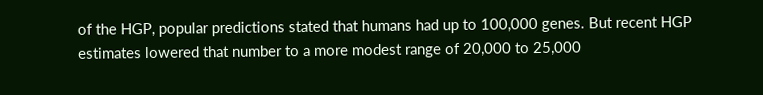of the HGP, popular predictions stated that humans had up to 100,000 genes. But recent HGP estimates lowered that number to a more modest range of 20,000 to 25,000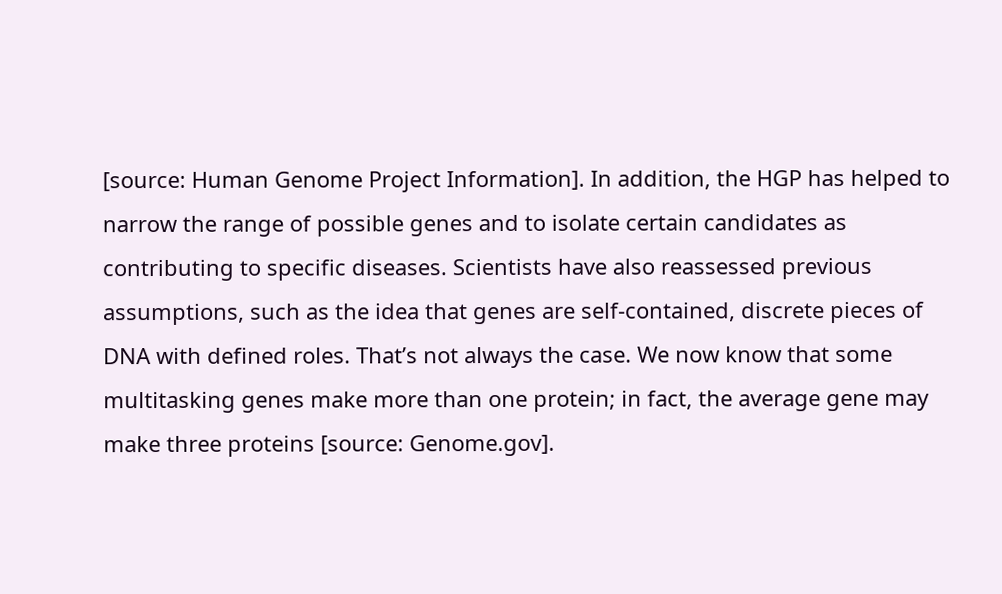[source: Human Genome Project Information]. In addition, the HGP has helped to narrow the range of possible genes and to isolate certain candidates as contributing to specific diseases. Scientists have also reassessed previous assumptions, such as the idea that genes are self-contained, discrete pieces of DNA with defined roles. That’s not always the case. We now know that some multitasking genes make more than one protein; in fact, the average gene may make three proteins [source: Genome.gov].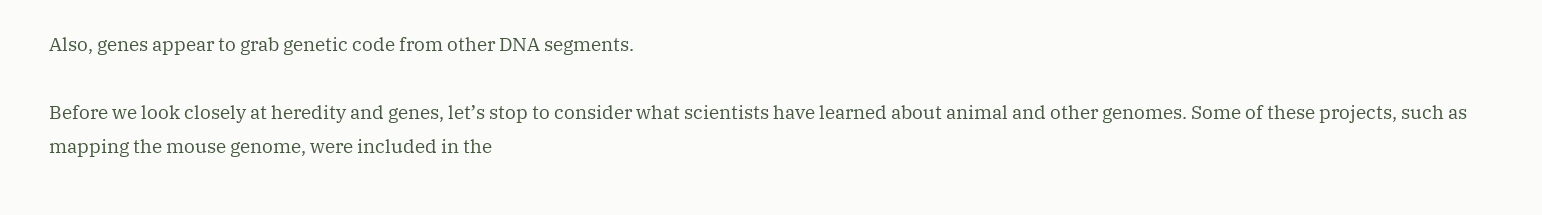Also, genes appear to grab genetic code from other DNA segments.

Before we look closely at heredity and genes, let’s stop to consider what scientists have learned about animal and other genomes. Some of these projects, such as mapping the mouse genome, were included in the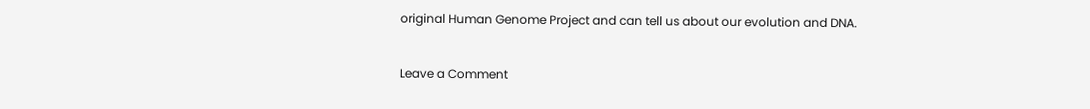original Human Genome Project and can tell us about our evolution and DNA.


Leave a Comment